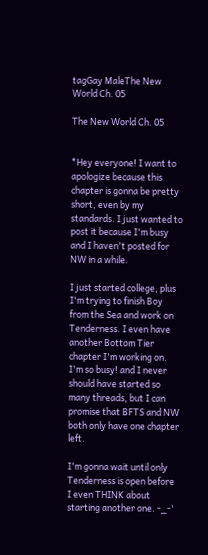tagGay MaleThe New World Ch. 05

The New World Ch. 05


*Hey everyone! I want to apologize because this chapter is gonna be pretty short, even by my standards. I just wanted to post it because I'm busy and I haven't posted for NW in a while.

I just started college, plus I'm trying to finish Boy from the Sea and work on Tenderness. I even have another Bottom Tier chapter I'm working on. I'm so busy! and I never should have started so many threads, but I can promise that BFTS and NW both only have one chapter left.

I'm gonna wait until only Tenderness is open before I even THINK about starting another one. -_-'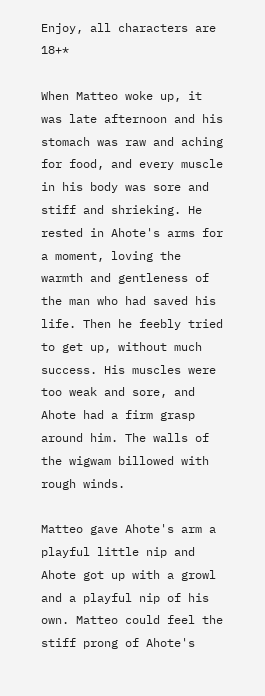Enjoy, all characters are 18+*

When Matteo woke up, it was late afternoon and his stomach was raw and aching for food, and every muscle in his body was sore and stiff and shrieking. He rested in Ahote's arms for a moment, loving the warmth and gentleness of the man who had saved his life. Then he feebly tried to get up, without much success. His muscles were too weak and sore, and Ahote had a firm grasp around him. The walls of the wigwam billowed with rough winds.

Matteo gave Ahote's arm a playful little nip and Ahote got up with a growl and a playful nip of his own. Matteo could feel the stiff prong of Ahote's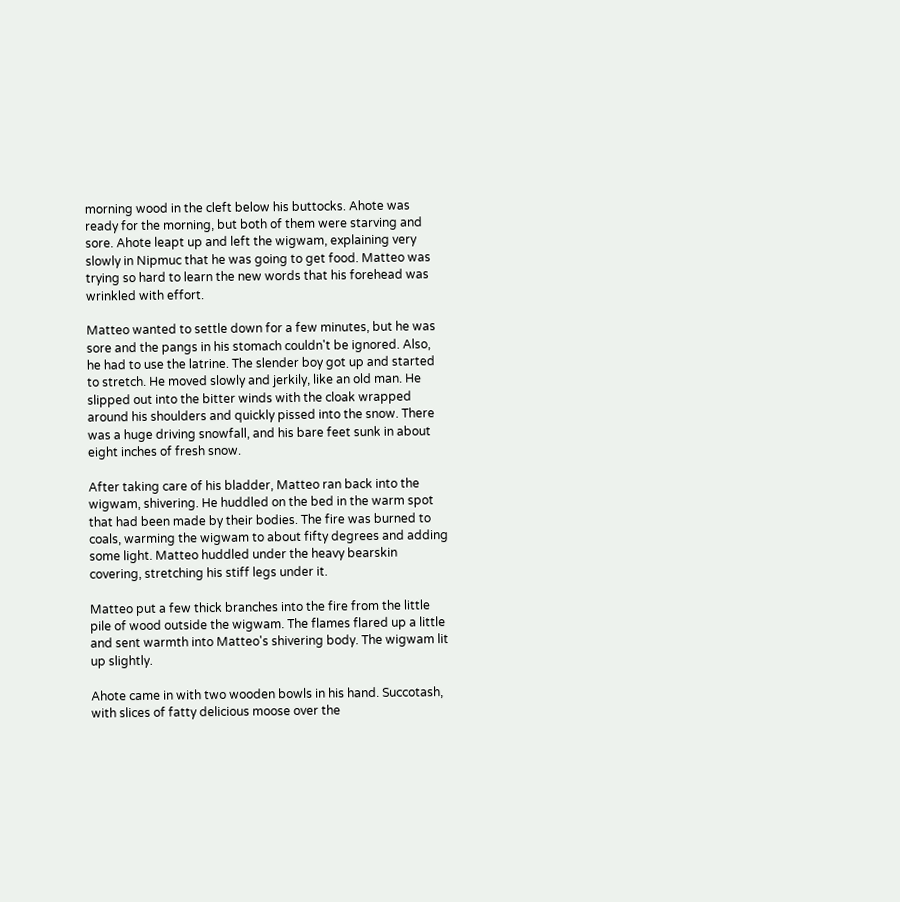morning wood in the cleft below his buttocks. Ahote was ready for the morning, but both of them were starving and sore. Ahote leapt up and left the wigwam, explaining very slowly in Nipmuc that he was going to get food. Matteo was trying so hard to learn the new words that his forehead was wrinkled with effort.

Matteo wanted to settle down for a few minutes, but he was sore and the pangs in his stomach couldn't be ignored. Also, he had to use the latrine. The slender boy got up and started to stretch. He moved slowly and jerkily, like an old man. He slipped out into the bitter winds with the cloak wrapped around his shoulders and quickly pissed into the snow. There was a huge driving snowfall, and his bare feet sunk in about eight inches of fresh snow.

After taking care of his bladder, Matteo ran back into the wigwam, shivering. He huddled on the bed in the warm spot that had been made by their bodies. The fire was burned to coals, warming the wigwam to about fifty degrees and adding some light. Matteo huddled under the heavy bearskin covering, stretching his stiff legs under it.

Matteo put a few thick branches into the fire from the little pile of wood outside the wigwam. The flames flared up a little and sent warmth into Matteo's shivering body. The wigwam lit up slightly.

Ahote came in with two wooden bowls in his hand. Succotash, with slices of fatty delicious moose over the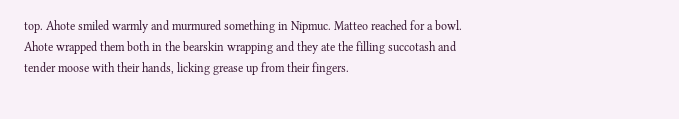top. Ahote smiled warmly and murmured something in Nipmuc. Matteo reached for a bowl. Ahote wrapped them both in the bearskin wrapping and they ate the filling succotash and tender moose with their hands, licking grease up from their fingers.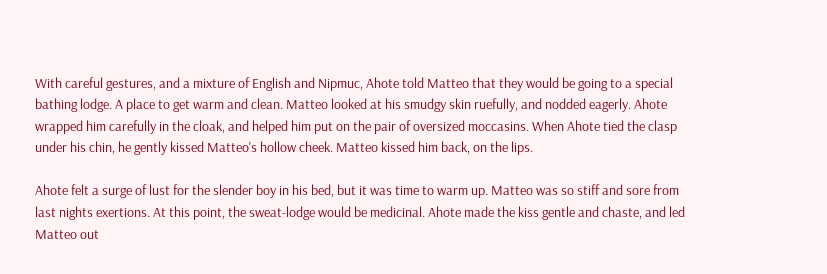With careful gestures, and a mixture of English and Nipmuc, Ahote told Matteo that they would be going to a special bathing lodge. A place to get warm and clean. Matteo looked at his smudgy skin ruefully, and nodded eagerly. Ahote wrapped him carefully in the cloak, and helped him put on the pair of oversized moccasins. When Ahote tied the clasp under his chin, he gently kissed Matteo's hollow cheek. Matteo kissed him back, on the lips.

Ahote felt a surge of lust for the slender boy in his bed, but it was time to warm up. Matteo was so stiff and sore from last nights exertions. At this point, the sweat-lodge would be medicinal. Ahote made the kiss gentle and chaste, and led Matteo out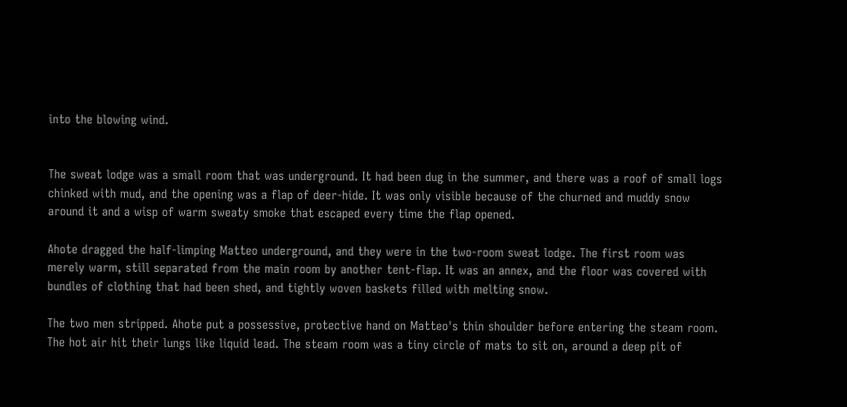into the blowing wind.


The sweat lodge was a small room that was underground. It had been dug in the summer, and there was a roof of small logs chinked with mud, and the opening was a flap of deer-hide. It was only visible because of the churned and muddy snow around it and a wisp of warm sweaty smoke that escaped every time the flap opened.

Ahote dragged the half-limping Matteo underground, and they were in the two-room sweat lodge. The first room was merely warm, still separated from the main room by another tent-flap. It was an annex, and the floor was covered with bundles of clothing that had been shed, and tightly woven baskets filled with melting snow.

The two men stripped. Ahote put a possessive, protective hand on Matteo's thin shoulder before entering the steam room. The hot air hit their lungs like liquid lead. The steam room was a tiny circle of mats to sit on, around a deep pit of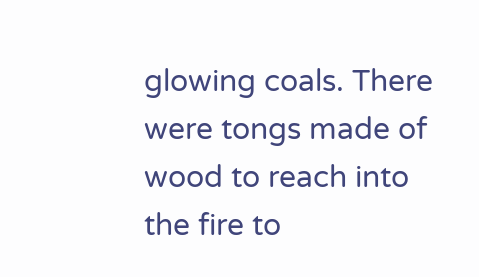glowing coals. There were tongs made of wood to reach into the fire to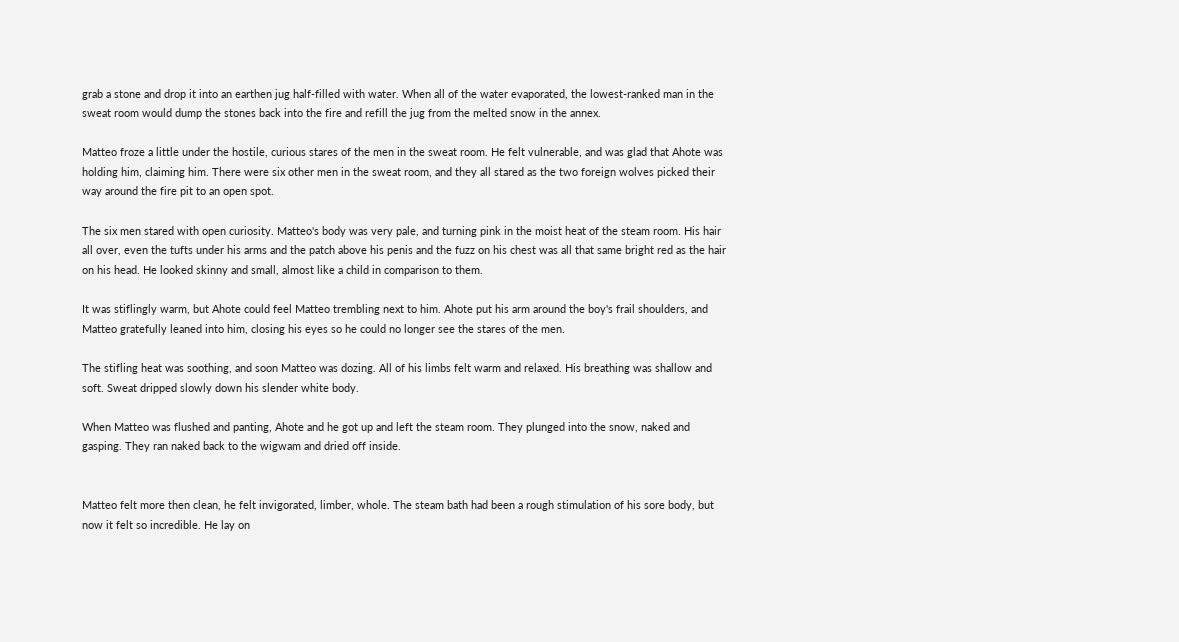grab a stone and drop it into an earthen jug half-filled with water. When all of the water evaporated, the lowest-ranked man in the sweat room would dump the stones back into the fire and refill the jug from the melted snow in the annex.

Matteo froze a little under the hostile, curious stares of the men in the sweat room. He felt vulnerable, and was glad that Ahote was holding him, claiming him. There were six other men in the sweat room, and they all stared as the two foreign wolves picked their way around the fire pit to an open spot.

The six men stared with open curiosity. Matteo's body was very pale, and turning pink in the moist heat of the steam room. His hair all over, even the tufts under his arms and the patch above his penis and the fuzz on his chest was all that same bright red as the hair on his head. He looked skinny and small, almost like a child in comparison to them.

It was stiflingly warm, but Ahote could feel Matteo trembling next to him. Ahote put his arm around the boy's frail shoulders, and Matteo gratefully leaned into him, closing his eyes so he could no longer see the stares of the men.

The stifling heat was soothing, and soon Matteo was dozing. All of his limbs felt warm and relaxed. His breathing was shallow and soft. Sweat dripped slowly down his slender white body.

When Matteo was flushed and panting, Ahote and he got up and left the steam room. They plunged into the snow, naked and gasping. They ran naked back to the wigwam and dried off inside.


Matteo felt more then clean, he felt invigorated, limber, whole. The steam bath had been a rough stimulation of his sore body, but now it felt so incredible. He lay on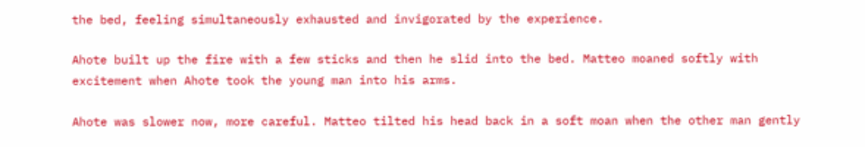the bed, feeling simultaneously exhausted and invigorated by the experience.

Ahote built up the fire with a few sticks and then he slid into the bed. Matteo moaned softly with excitement when Ahote took the young man into his arms.

Ahote was slower now, more careful. Matteo tilted his head back in a soft moan when the other man gently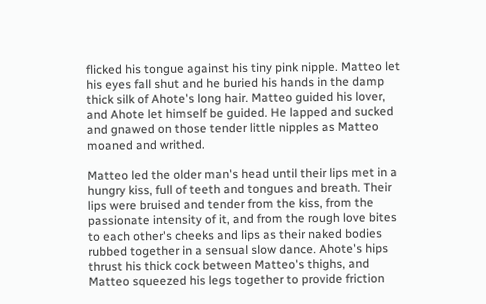flicked his tongue against his tiny pink nipple. Matteo let his eyes fall shut and he buried his hands in the damp thick silk of Ahote's long hair. Matteo guided his lover, and Ahote let himself be guided. He lapped and sucked and gnawed on those tender little nipples as Matteo moaned and writhed.

Matteo led the older man's head until their lips met in a hungry kiss, full of teeth and tongues and breath. Their lips were bruised and tender from the kiss, from the passionate intensity of it, and from the rough love bites to each other's cheeks and lips as their naked bodies rubbed together in a sensual slow dance. Ahote's hips thrust his thick cock between Matteo's thighs, and Matteo squeezed his legs together to provide friction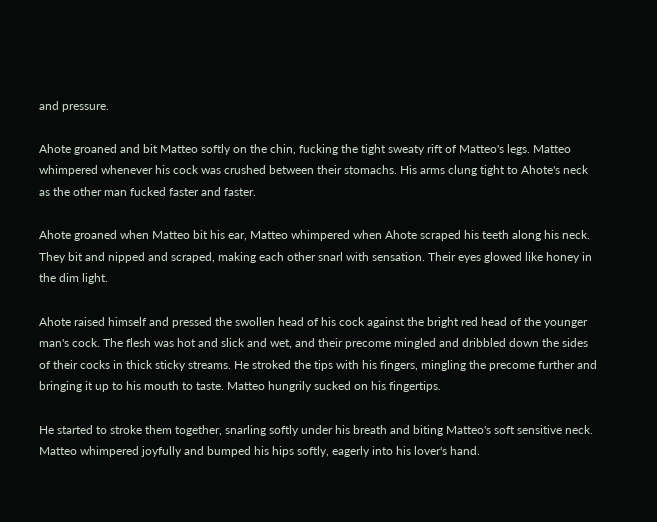and pressure.

Ahote groaned and bit Matteo softly on the chin, fucking the tight sweaty rift of Matteo's legs. Matteo whimpered whenever his cock was crushed between their stomachs. His arms clung tight to Ahote's neck as the other man fucked faster and faster.

Ahote groaned when Matteo bit his ear, Matteo whimpered when Ahote scraped his teeth along his neck. They bit and nipped and scraped, making each other snarl with sensation. Their eyes glowed like honey in the dim light.

Ahote raised himself and pressed the swollen head of his cock against the bright red head of the younger man's cock. The flesh was hot and slick and wet, and their precome mingled and dribbled down the sides of their cocks in thick sticky streams. He stroked the tips with his fingers, mingling the precome further and bringing it up to his mouth to taste. Matteo hungrily sucked on his fingertips.

He started to stroke them together, snarling softly under his breath and biting Matteo's soft sensitive neck. Matteo whimpered joyfully and bumped his hips softly, eagerly into his lover's hand.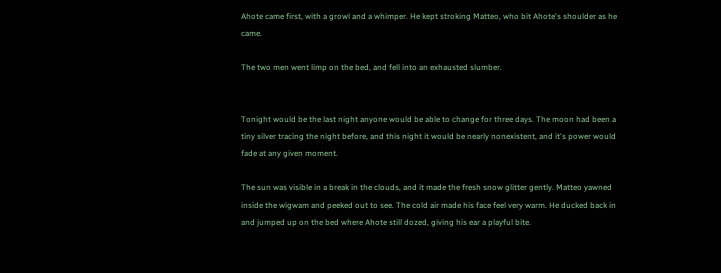Ahote came first, with a growl and a whimper. He kept stroking Matteo, who bit Ahote's shoulder as he came.

The two men went limp on the bed, and fell into an exhausted slumber.


Tonight would be the last night anyone would be able to change for three days. The moon had been a tiny silver tracing the night before, and this night it would be nearly nonexistent, and it's power would fade at any given moment.

The sun was visible in a break in the clouds, and it made the fresh snow glitter gently. Matteo yawned inside the wigwam and peeked out to see. The cold air made his face feel very warm. He ducked back in and jumped up on the bed where Ahote still dozed, giving his ear a playful bite.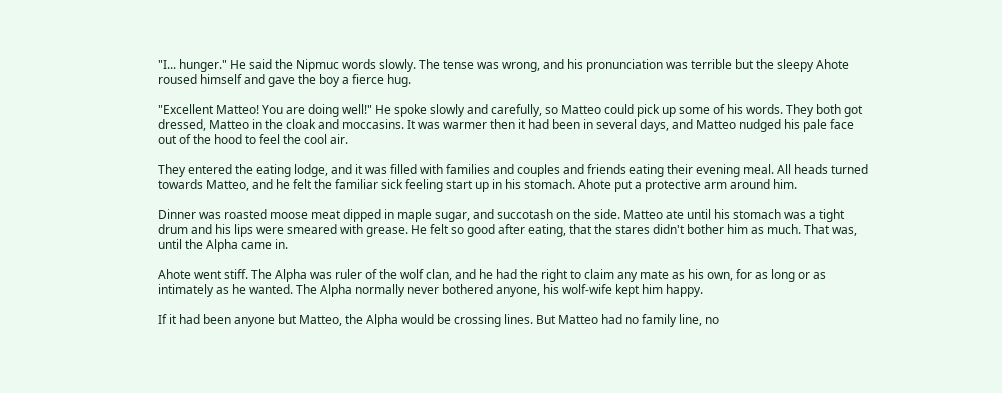"I... hunger." He said the Nipmuc words slowly. The tense was wrong, and his pronunciation was terrible but the sleepy Ahote roused himself and gave the boy a fierce hug.

"Excellent Matteo! You are doing well!" He spoke slowly and carefully, so Matteo could pick up some of his words. They both got dressed, Matteo in the cloak and moccasins. It was warmer then it had been in several days, and Matteo nudged his pale face out of the hood to feel the cool air.

They entered the eating lodge, and it was filled with families and couples and friends eating their evening meal. All heads turned towards Matteo, and he felt the familiar sick feeling start up in his stomach. Ahote put a protective arm around him.

Dinner was roasted moose meat dipped in maple sugar, and succotash on the side. Matteo ate until his stomach was a tight drum and his lips were smeared with grease. He felt so good after eating, that the stares didn't bother him as much. That was, until the Alpha came in.

Ahote went stiff. The Alpha was ruler of the wolf clan, and he had the right to claim any mate as his own, for as long or as intimately as he wanted. The Alpha normally never bothered anyone, his wolf-wife kept him happy.

If it had been anyone but Matteo, the Alpha would be crossing lines. But Matteo had no family line, no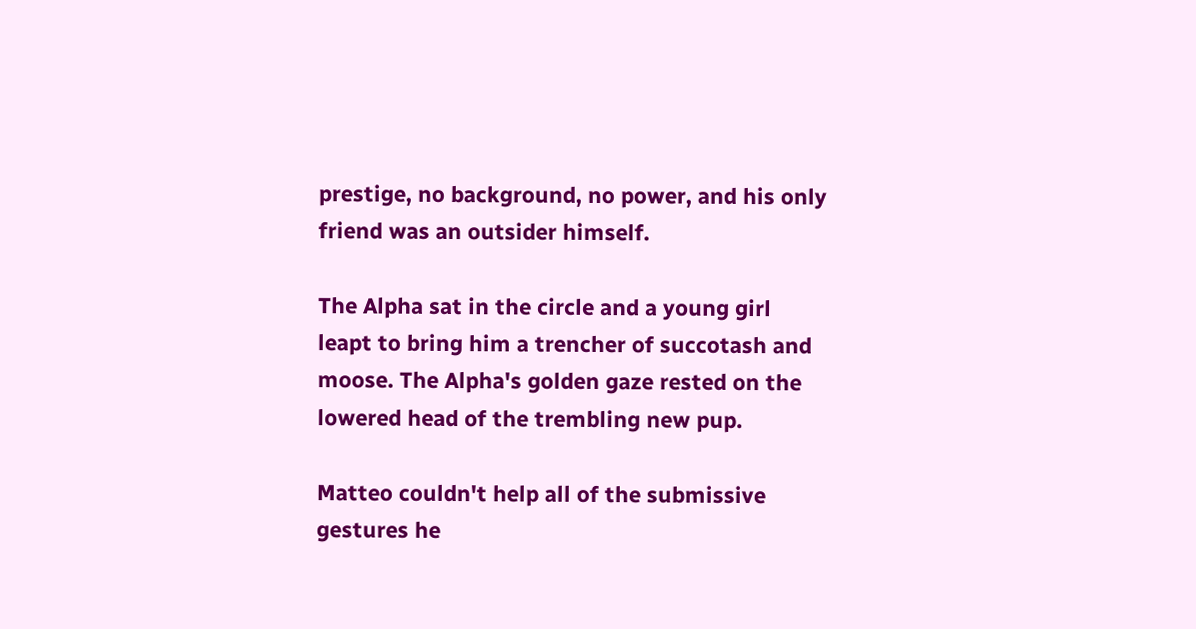prestige, no background, no power, and his only friend was an outsider himself.

The Alpha sat in the circle and a young girl leapt to bring him a trencher of succotash and moose. The Alpha's golden gaze rested on the lowered head of the trembling new pup.

Matteo couldn't help all of the submissive gestures he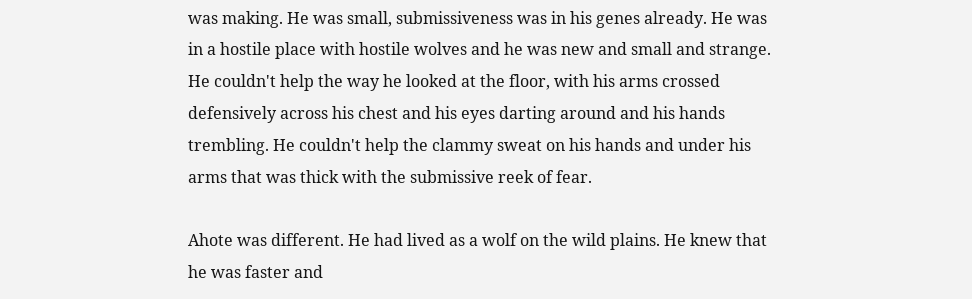was making. He was small, submissiveness was in his genes already. He was in a hostile place with hostile wolves and he was new and small and strange. He couldn't help the way he looked at the floor, with his arms crossed defensively across his chest and his eyes darting around and his hands trembling. He couldn't help the clammy sweat on his hands and under his arms that was thick with the submissive reek of fear.

Ahote was different. He had lived as a wolf on the wild plains. He knew that he was faster and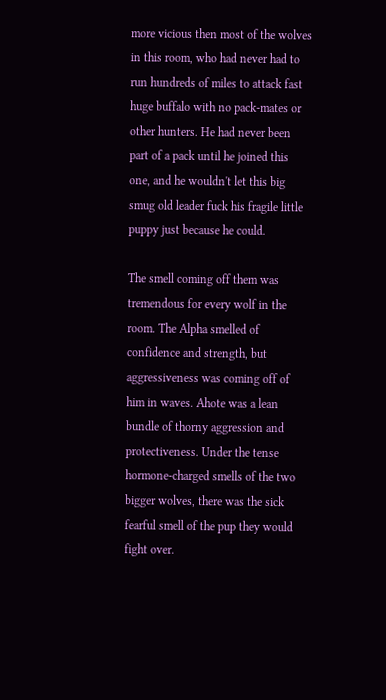more vicious then most of the wolves in this room, who had never had to run hundreds of miles to attack fast huge buffalo with no pack-mates or other hunters. He had never been part of a pack until he joined this one, and he wouldn't let this big smug old leader fuck his fragile little puppy just because he could.

The smell coming off them was tremendous for every wolf in the room. The Alpha smelled of confidence and strength, but aggressiveness was coming off of him in waves. Ahote was a lean bundle of thorny aggression and protectiveness. Under the tense hormone-charged smells of the two bigger wolves, there was the sick fearful smell of the pup they would fight over.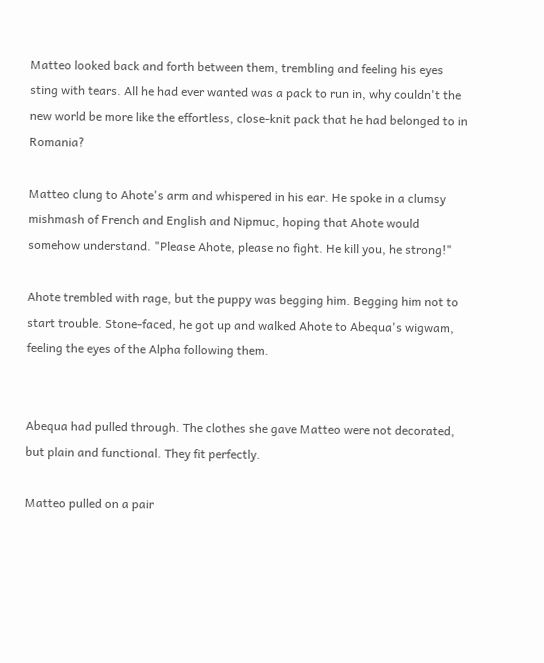Matteo looked back and forth between them, trembling and feeling his eyes sting with tears. All he had ever wanted was a pack to run in, why couldn't the new world be more like the effortless, close-knit pack that he had belonged to in Romania?

Matteo clung to Ahote's arm and whispered in his ear. He spoke in a clumsy mishmash of French and English and Nipmuc, hoping that Ahote would somehow understand. "Please Ahote, please no fight. He kill you, he strong!"

Ahote trembled with rage, but the puppy was begging him. Begging him not to start trouble. Stone-faced, he got up and walked Ahote to Abequa's wigwam, feeling the eyes of the Alpha following them.


Abequa had pulled through. The clothes she gave Matteo were not decorated, but plain and functional. They fit perfectly.

Matteo pulled on a pair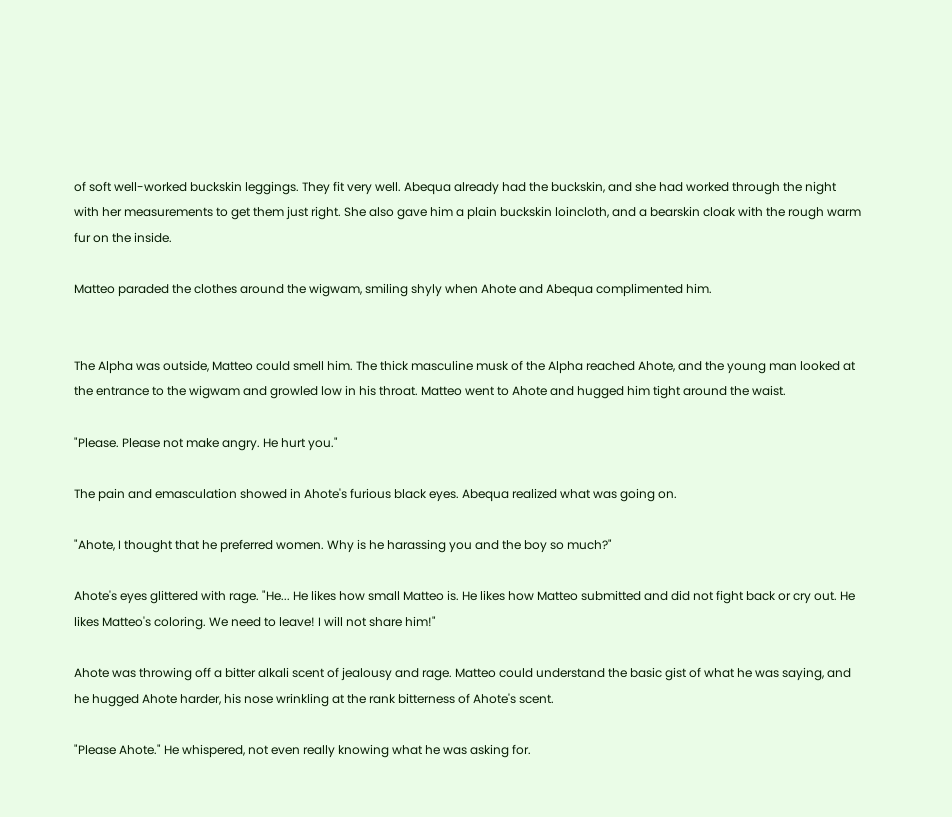of soft well-worked buckskin leggings. They fit very well. Abequa already had the buckskin, and she had worked through the night with her measurements to get them just right. She also gave him a plain buckskin loincloth, and a bearskin cloak with the rough warm fur on the inside.

Matteo paraded the clothes around the wigwam, smiling shyly when Ahote and Abequa complimented him.


The Alpha was outside, Matteo could smell him. The thick masculine musk of the Alpha reached Ahote, and the young man looked at the entrance to the wigwam and growled low in his throat. Matteo went to Ahote and hugged him tight around the waist.

"Please. Please not make angry. He hurt you."

The pain and emasculation showed in Ahote's furious black eyes. Abequa realized what was going on.

"Ahote, I thought that he preferred women. Why is he harassing you and the boy so much?"

Ahote's eyes glittered with rage. "He... He likes how small Matteo is. He likes how Matteo submitted and did not fight back or cry out. He likes Matteo's coloring. We need to leave! I will not share him!"

Ahote was throwing off a bitter alkali scent of jealousy and rage. Matteo could understand the basic gist of what he was saying, and he hugged Ahote harder, his nose wrinkling at the rank bitterness of Ahote's scent.

"Please Ahote." He whispered, not even really knowing what he was asking for.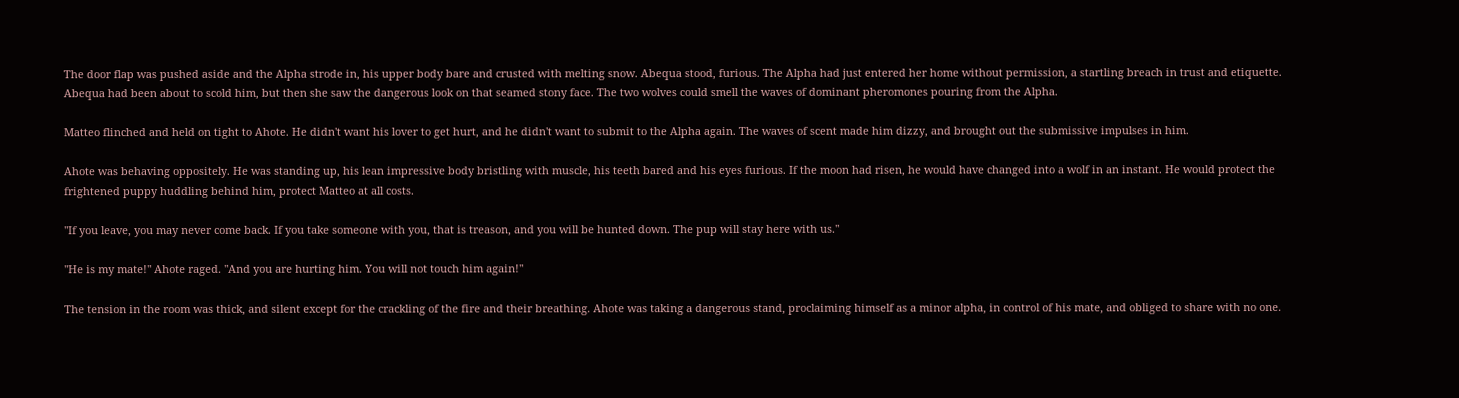The door flap was pushed aside and the Alpha strode in, his upper body bare and crusted with melting snow. Abequa stood, furious. The Alpha had just entered her home without permission, a startling breach in trust and etiquette. Abequa had been about to scold him, but then she saw the dangerous look on that seamed stony face. The two wolves could smell the waves of dominant pheromones pouring from the Alpha.

Matteo flinched and held on tight to Ahote. He didn't want his lover to get hurt, and he didn't want to submit to the Alpha again. The waves of scent made him dizzy, and brought out the submissive impulses in him.

Ahote was behaving oppositely. He was standing up, his lean impressive body bristling with muscle, his teeth bared and his eyes furious. If the moon had risen, he would have changed into a wolf in an instant. He would protect the frightened puppy huddling behind him, protect Matteo at all costs.

"If you leave, you may never come back. If you take someone with you, that is treason, and you will be hunted down. The pup will stay here with us."

"He is my mate!" Ahote raged. "And you are hurting him. You will not touch him again!"

The tension in the room was thick, and silent except for the crackling of the fire and their breathing. Ahote was taking a dangerous stand, proclaiming himself as a minor alpha, in control of his mate, and obliged to share with no one.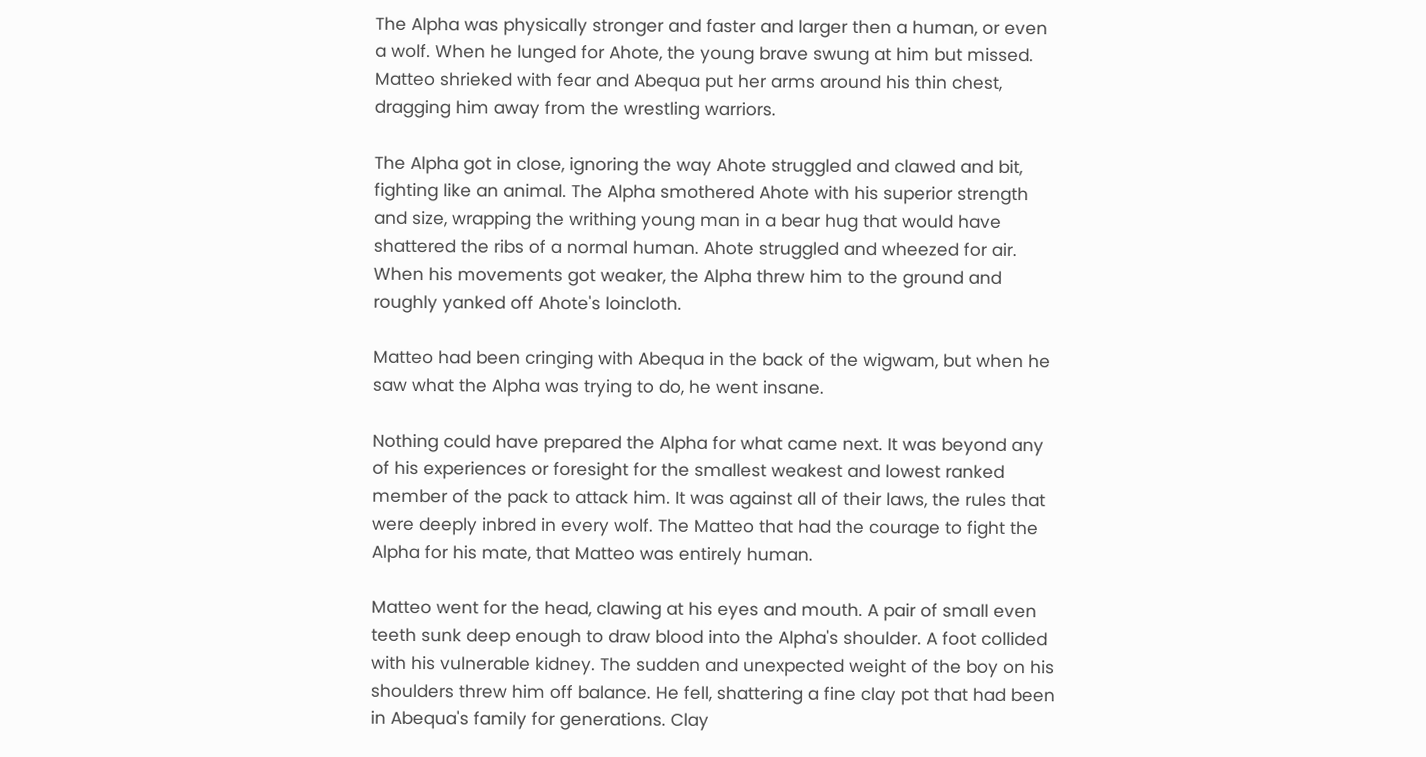The Alpha was physically stronger and faster and larger then a human, or even a wolf. When he lunged for Ahote, the young brave swung at him but missed. Matteo shrieked with fear and Abequa put her arms around his thin chest, dragging him away from the wrestling warriors.

The Alpha got in close, ignoring the way Ahote struggled and clawed and bit, fighting like an animal. The Alpha smothered Ahote with his superior strength and size, wrapping the writhing young man in a bear hug that would have shattered the ribs of a normal human. Ahote struggled and wheezed for air. When his movements got weaker, the Alpha threw him to the ground and roughly yanked off Ahote's loincloth.

Matteo had been cringing with Abequa in the back of the wigwam, but when he saw what the Alpha was trying to do, he went insane.

Nothing could have prepared the Alpha for what came next. It was beyond any of his experiences or foresight for the smallest weakest and lowest ranked member of the pack to attack him. It was against all of their laws, the rules that were deeply inbred in every wolf. The Matteo that had the courage to fight the Alpha for his mate, that Matteo was entirely human.

Matteo went for the head, clawing at his eyes and mouth. A pair of small even teeth sunk deep enough to draw blood into the Alpha's shoulder. A foot collided with his vulnerable kidney. The sudden and unexpected weight of the boy on his shoulders threw him off balance. He fell, shattering a fine clay pot that had been in Abequa's family for generations. Clay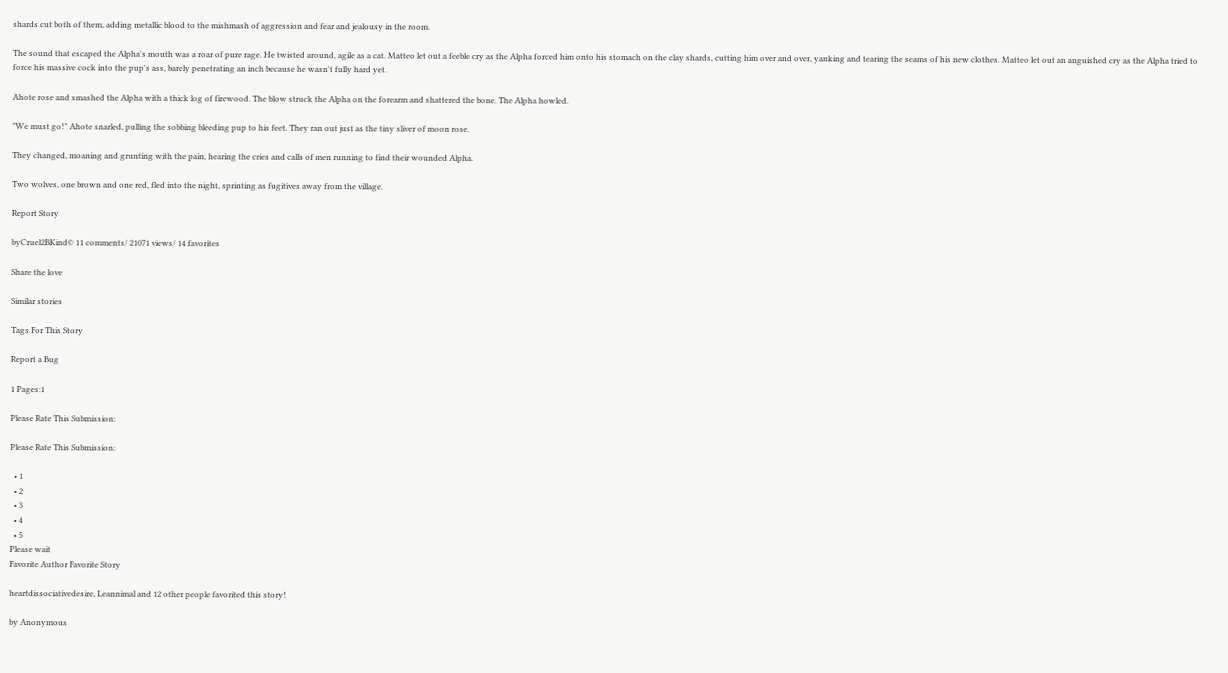shards cut both of them, adding metallic blood to the mishmash of aggression and fear and jealousy in the room.

The sound that escaped the Alpha's mouth was a roar of pure rage. He twisted around, agile as a cat. Matteo let out a feeble cry as the Alpha forced him onto his stomach on the clay shards, cutting him over and over, yanking and tearing the seams of his new clothes. Matteo let out an anguished cry as the Alpha tried to force his massive cock into the pup's ass, barely penetrating an inch because he wasn't fully hard yet.

Ahote rose and smashed the Alpha with a thick log of firewood. The blow struck the Alpha on the forearm and shattered the bone. The Alpha howled.

"We must go!" Ahote snarled, pulling the sobbing bleeding pup to his feet. They ran out just as the tiny sliver of moon rose.

They changed, moaning and grunting with the pain, hearing the cries and calls of men running to find their wounded Alpha.

Two wolves, one brown and one red, fled into the night, sprinting as fugitives away from the village.

Report Story

byCruel2BKind© 11 comments/ 21071 views/ 14 favorites

Share the love

Similar stories

Tags For This Story

Report a Bug

1 Pages:1

Please Rate This Submission:

Please Rate This Submission:

  • 1
  • 2
  • 3
  • 4
  • 5
Please wait
Favorite Author Favorite Story

heartdissociativedesire, Leannimal and 12 other people favorited this story!

by Anonymous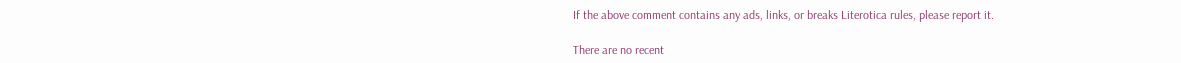If the above comment contains any ads, links, or breaks Literotica rules, please report it.

There are no recent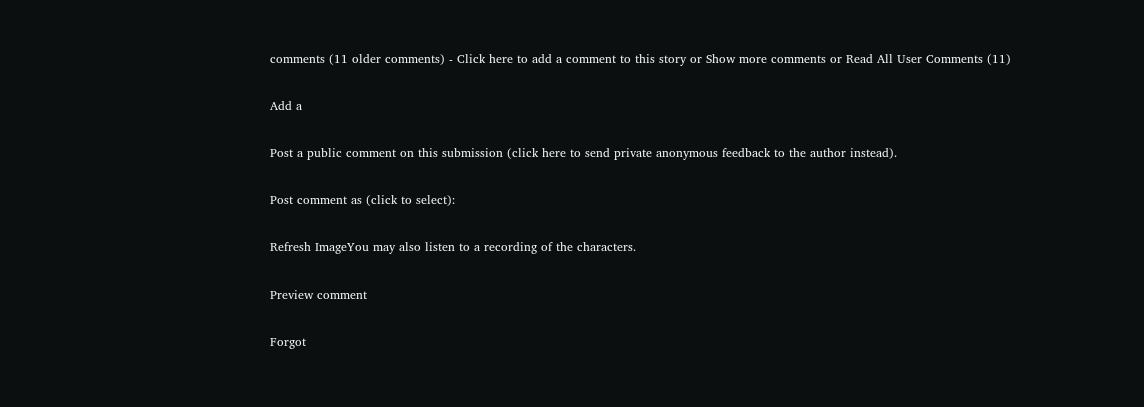comments (11 older comments) - Click here to add a comment to this story or Show more comments or Read All User Comments (11)

Add a

Post a public comment on this submission (click here to send private anonymous feedback to the author instead).

Post comment as (click to select):

Refresh ImageYou may also listen to a recording of the characters.

Preview comment

Forgot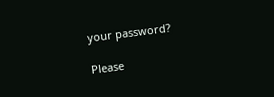your password?

Please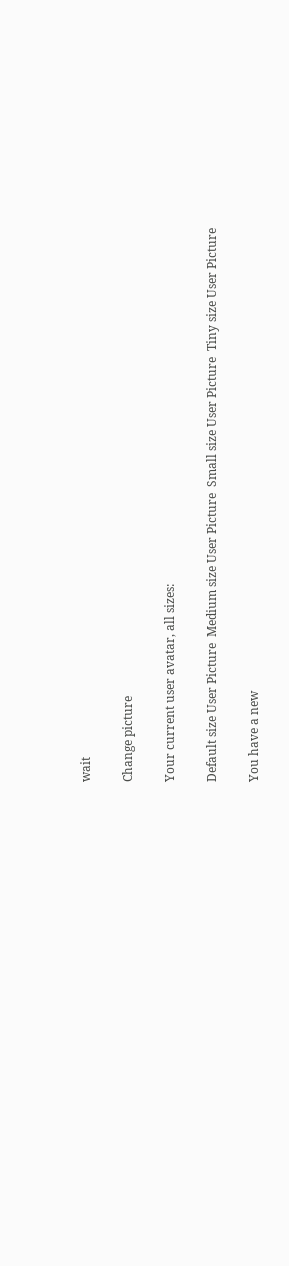wait

Change picture

Your current user avatar, all sizes:

Default size User Picture  Medium size User Picture  Small size User Picture  Tiny size User Picture

You have a new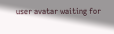user avatar waiting for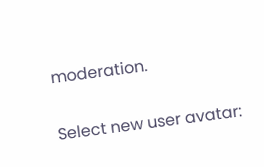moderation.

Select new user avatar: